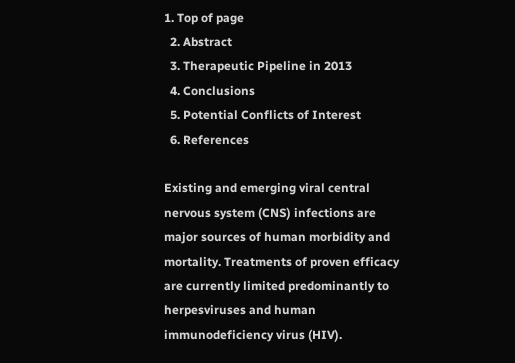1. Top of page
  2. Abstract
  3. Therapeutic Pipeline in 2013
  4. Conclusions
  5. Potential Conflicts of Interest
  6. References

Existing and emerging viral central nervous system (CNS) infections are major sources of human morbidity and mortality. Treatments of proven efficacy are currently limited predominantly to herpesviruses and human immunodeficiency virus (HIV).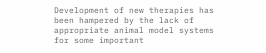Development of new therapies has been hampered by the lack of appropriate animal model systems for some important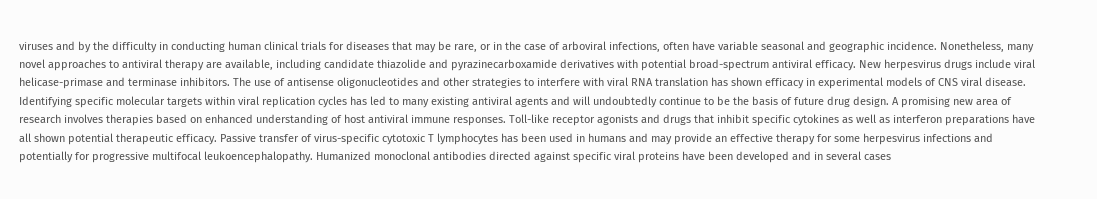viruses and by the difficulty in conducting human clinical trials for diseases that may be rare, or in the case of arboviral infections, often have variable seasonal and geographic incidence. Nonetheless, many novel approaches to antiviral therapy are available, including candidate thiazolide and pyrazinecarboxamide derivatives with potential broad-spectrum antiviral efficacy. New herpesvirus drugs include viral helicase-primase and terminase inhibitors. The use of antisense oligonucleotides and other strategies to interfere with viral RNA translation has shown efficacy in experimental models of CNS viral disease. Identifying specific molecular targets within viral replication cycles has led to many existing antiviral agents and will undoubtedly continue to be the basis of future drug design. A promising new area of research involves therapies based on enhanced understanding of host antiviral immune responses. Toll-like receptor agonists and drugs that inhibit specific cytokines as well as interferon preparations have all shown potential therapeutic efficacy. Passive transfer of virus-specific cytotoxic T lymphocytes has been used in humans and may provide an effective therapy for some herpesvirus infections and potentially for progressive multifocal leukoencephalopathy. Humanized monoclonal antibodies directed against specific viral proteins have been developed and in several cases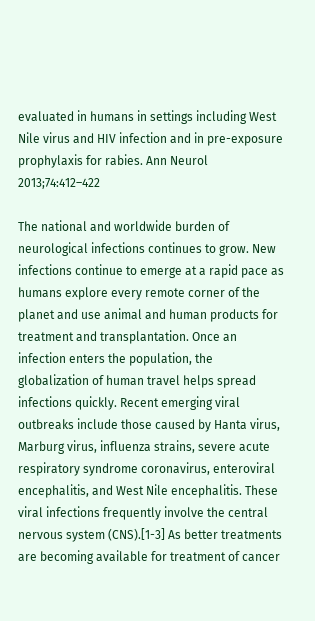evaluated in humans in settings including West Nile virus and HIV infection and in pre-exposure prophylaxis for rabies. Ann Neurol 2013;74:412–422

The national and worldwide burden of neurological infections continues to grow. New infections continue to emerge at a rapid pace as humans explore every remote corner of the planet and use animal and human products for treatment and transplantation. Once an infection enters the population, the globalization of human travel helps spread infections quickly. Recent emerging viral outbreaks include those caused by Hanta virus, Marburg virus, influenza strains, severe acute respiratory syndrome coronavirus, enteroviral encephalitis, and West Nile encephalitis. These viral infections frequently involve the central nervous system (CNS).[1-3] As better treatments are becoming available for treatment of cancer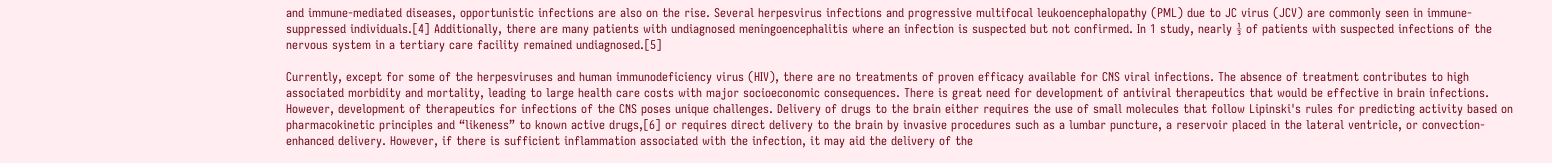and immune-mediated diseases, opportunistic infections are also on the rise. Several herpesvirus infections and progressive multifocal leukoencephalopathy (PML) due to JC virus (JCV) are commonly seen in immune-suppressed individuals.[4] Additionally, there are many patients with undiagnosed meningoencephalitis where an infection is suspected but not confirmed. In 1 study, nearly ⅓ of patients with suspected infections of the nervous system in a tertiary care facility remained undiagnosed.[5]

Currently, except for some of the herpesviruses and human immunodeficiency virus (HIV), there are no treatments of proven efficacy available for CNS viral infections. The absence of treatment contributes to high associated morbidity and mortality, leading to large health care costs with major socioeconomic consequences. There is great need for development of antiviral therapeutics that would be effective in brain infections. However, development of therapeutics for infections of the CNS poses unique challenges. Delivery of drugs to the brain either requires the use of small molecules that follow Lipinski's rules for predicting activity based on pharmacokinetic principles and “likeness” to known active drugs,[6] or requires direct delivery to the brain by invasive procedures such as a lumbar puncture, a reservoir placed in the lateral ventricle, or convection-enhanced delivery. However, if there is sufficient inflammation associated with the infection, it may aid the delivery of the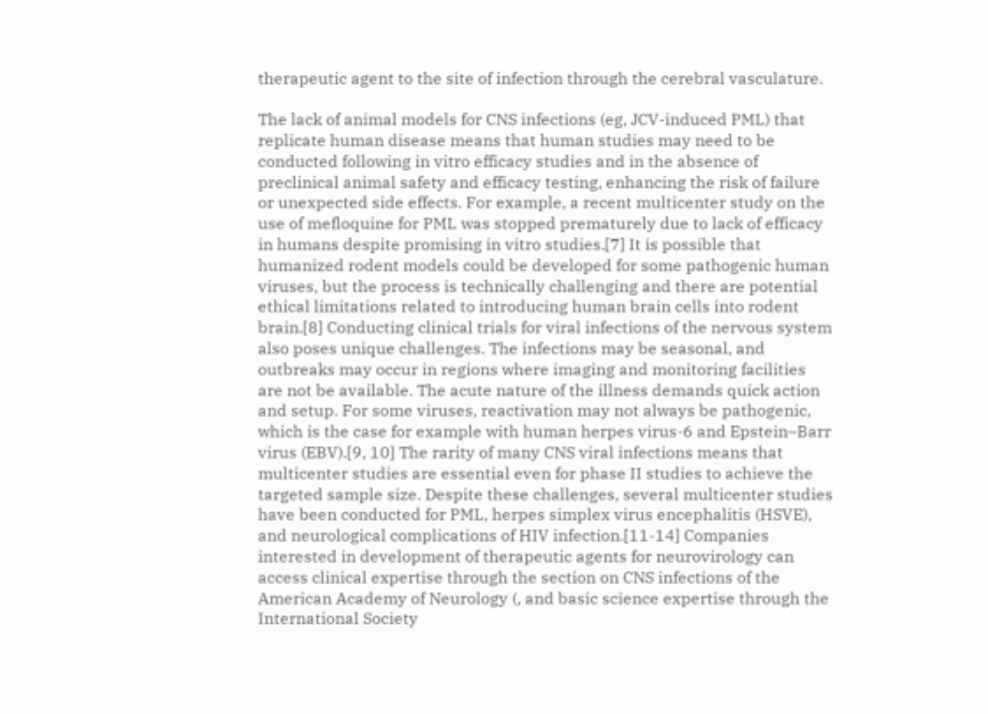therapeutic agent to the site of infection through the cerebral vasculature.

The lack of animal models for CNS infections (eg, JCV-induced PML) that replicate human disease means that human studies may need to be conducted following in vitro efficacy studies and in the absence of preclinical animal safety and efficacy testing, enhancing the risk of failure or unexpected side effects. For example, a recent multicenter study on the use of mefloquine for PML was stopped prematurely due to lack of efficacy in humans despite promising in vitro studies.[7] It is possible that humanized rodent models could be developed for some pathogenic human viruses, but the process is technically challenging and there are potential ethical limitations related to introducing human brain cells into rodent brain.[8] Conducting clinical trials for viral infections of the nervous system also poses unique challenges. The infections may be seasonal, and outbreaks may occur in regions where imaging and monitoring facilities are not be available. The acute nature of the illness demands quick action and setup. For some viruses, reactivation may not always be pathogenic, which is the case for example with human herpes virus-6 and Epstein–Barr virus (EBV).[9, 10] The rarity of many CNS viral infections means that multicenter studies are essential even for phase II studies to achieve the targeted sample size. Despite these challenges, several multicenter studies have been conducted for PML, herpes simplex virus encephalitis (HSVE), and neurological complications of HIV infection.[11-14] Companies interested in development of therapeutic agents for neurovirology can access clinical expertise through the section on CNS infections of the American Academy of Neurology (, and basic science expertise through the International Society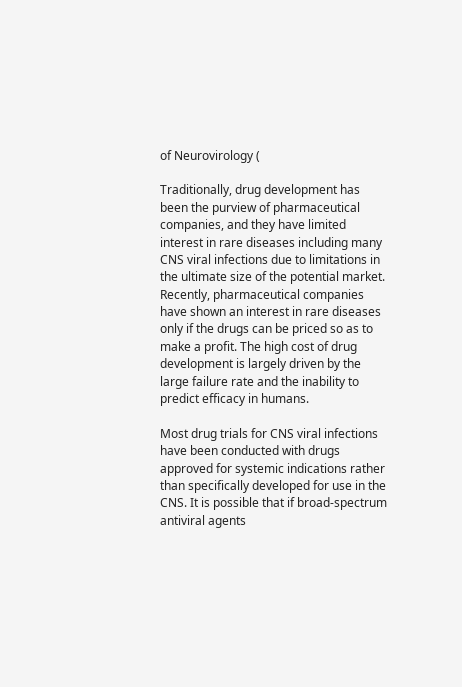of Neurovirology (

Traditionally, drug development has been the purview of pharmaceutical companies, and they have limited interest in rare diseases including many CNS viral infections due to limitations in the ultimate size of the potential market. Recently, pharmaceutical companies have shown an interest in rare diseases only if the drugs can be priced so as to make a profit. The high cost of drug development is largely driven by the large failure rate and the inability to predict efficacy in humans.

Most drug trials for CNS viral infections have been conducted with drugs approved for systemic indications rather than specifically developed for use in the CNS. It is possible that if broad-spectrum antiviral agents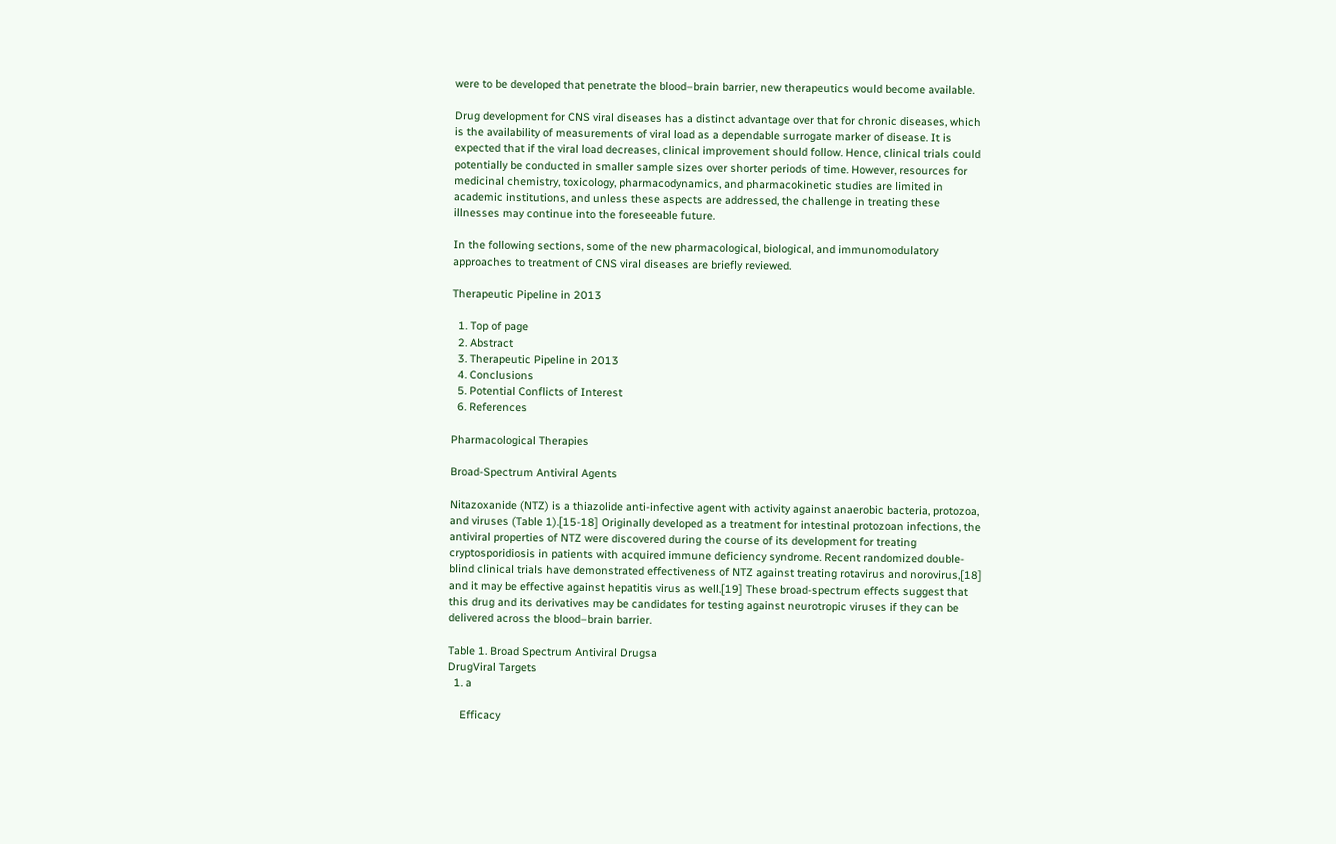were to be developed that penetrate the blood–brain barrier, new therapeutics would become available.

Drug development for CNS viral diseases has a distinct advantage over that for chronic diseases, which is the availability of measurements of viral load as a dependable surrogate marker of disease. It is expected that if the viral load decreases, clinical improvement should follow. Hence, clinical trials could potentially be conducted in smaller sample sizes over shorter periods of time. However, resources for medicinal chemistry, toxicology, pharmacodynamics, and pharmacokinetic studies are limited in academic institutions, and unless these aspects are addressed, the challenge in treating these illnesses may continue into the foreseeable future.

In the following sections, some of the new pharmacological, biological, and immunomodulatory approaches to treatment of CNS viral diseases are briefly reviewed.

Therapeutic Pipeline in 2013

  1. Top of page
  2. Abstract
  3. Therapeutic Pipeline in 2013
  4. Conclusions
  5. Potential Conflicts of Interest
  6. References

Pharmacological Therapies

Broad-Spectrum Antiviral Agents

Nitazoxanide (NTZ) is a thiazolide anti-infective agent with activity against anaerobic bacteria, protozoa, and viruses (Table 1).[15-18] Originally developed as a treatment for intestinal protozoan infections, the antiviral properties of NTZ were discovered during the course of its development for treating cryptosporidiosis in patients with acquired immune deficiency syndrome. Recent randomized double-blind clinical trials have demonstrated effectiveness of NTZ against treating rotavirus and norovirus,[18] and it may be effective against hepatitis virus as well.[19] These broad-spectrum effects suggest that this drug and its derivatives may be candidates for testing against neurotropic viruses if they can be delivered across the blood–brain barrier.

Table 1. Broad Spectrum Antiviral Drugsa
DrugViral Targets
  1. a

    Efficacy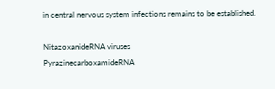in central nervous system infections remains to be established.

NitazoxanideRNA viruses
PyrazinecarboxamideRNA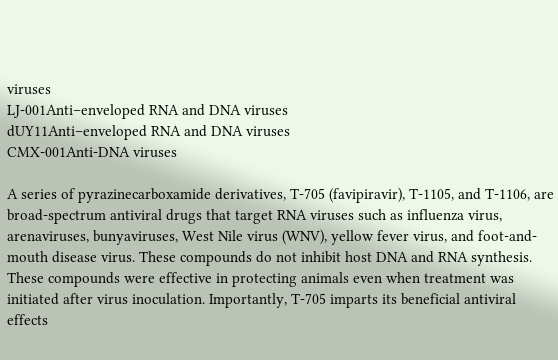viruses
LJ-001Anti–enveloped RNA and DNA viruses
dUY11Anti–enveloped RNA and DNA viruses
CMX-001Anti-DNA viruses

A series of pyrazinecarboxamide derivatives, T-705 (favipiravir), T-1105, and T-1106, are broad-spectrum antiviral drugs that target RNA viruses such as influenza virus, arenaviruses, bunyaviruses, West Nile virus (WNV), yellow fever virus, and foot-and-mouth disease virus. These compounds do not inhibit host DNA and RNA synthesis. These compounds were effective in protecting animals even when treatment was initiated after virus inoculation. Importantly, T-705 imparts its beneficial antiviral effects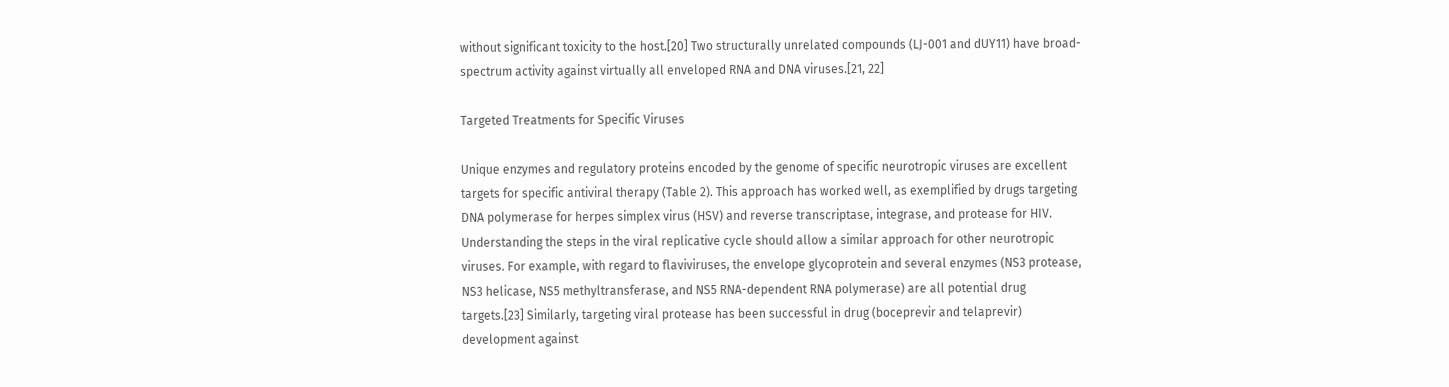without significant toxicity to the host.[20] Two structurally unrelated compounds (LJ-001 and dUY11) have broad-spectrum activity against virtually all enveloped RNA and DNA viruses.[21, 22]

Targeted Treatments for Specific Viruses

Unique enzymes and regulatory proteins encoded by the genome of specific neurotropic viruses are excellent targets for specific antiviral therapy (Table 2). This approach has worked well, as exemplified by drugs targeting DNA polymerase for herpes simplex virus (HSV) and reverse transcriptase, integrase, and protease for HIV. Understanding the steps in the viral replicative cycle should allow a similar approach for other neurotropic viruses. For example, with regard to flaviviruses, the envelope glycoprotein and several enzymes (NS3 protease, NS3 helicase, NS5 methyltransferase, and NS5 RNA-dependent RNA polymerase) are all potential drug targets.[23] Similarly, targeting viral protease has been successful in drug (boceprevir and telaprevir) development against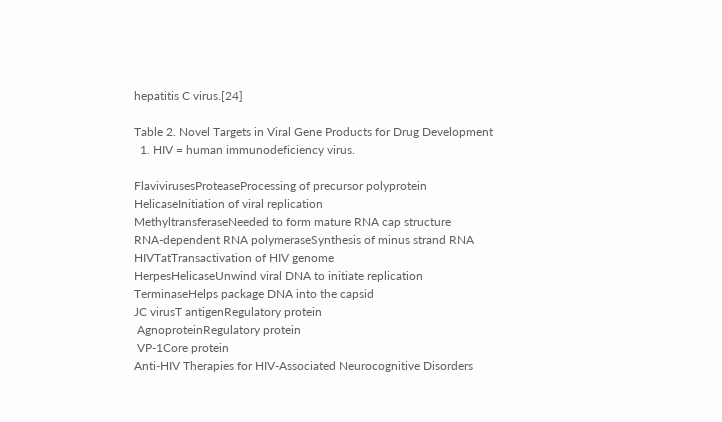hepatitis C virus.[24]

Table 2. Novel Targets in Viral Gene Products for Drug Development
  1. HIV = human immunodeficiency virus.

FlavivirusesProteaseProcessing of precursor polyprotein
HelicaseInitiation of viral replication
MethyltransferaseNeeded to form mature RNA cap structure
RNA-dependent RNA polymeraseSynthesis of minus strand RNA
HIVTatTransactivation of HIV genome
HerpesHelicaseUnwind viral DNA to initiate replication
TerminaseHelps package DNA into the capsid
JC virusT antigenRegulatory protein
 AgnoproteinRegulatory protein
 VP-1Core protein
Anti-HIV Therapies for HIV-Associated Neurocognitive Disorders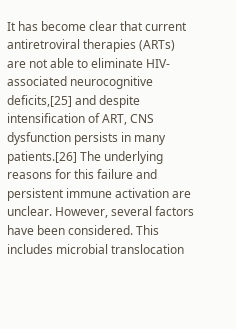It has become clear that current antiretroviral therapies (ARTs) are not able to eliminate HIV-associated neurocognitive deficits,[25] and despite intensification of ART, CNS dysfunction persists in many patients.[26] The underlying reasons for this failure and persistent immune activation are unclear. However, several factors have been considered. This includes microbial translocation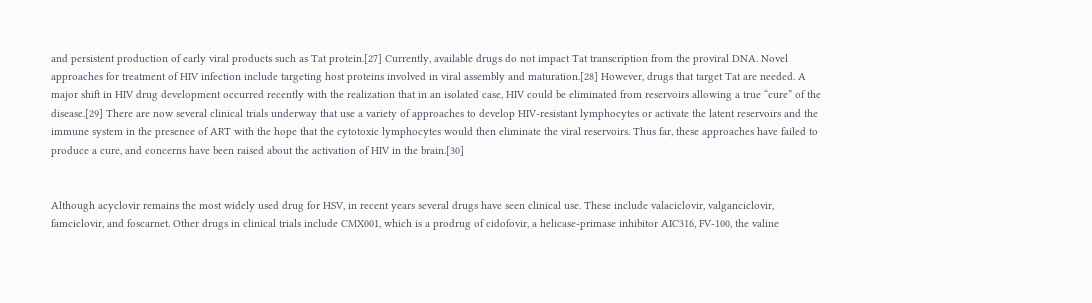and persistent production of early viral products such as Tat protein.[27] Currently, available drugs do not impact Tat transcription from the proviral DNA. Novel approaches for treatment of HIV infection include targeting host proteins involved in viral assembly and maturation.[28] However, drugs that target Tat are needed. A major shift in HIV drug development occurred recently with the realization that in an isolated case, HIV could be eliminated from reservoirs allowing a true “cure” of the disease.[29] There are now several clinical trials underway that use a variety of approaches to develop HIV-resistant lymphocytes or activate the latent reservoirs and the immune system in the presence of ART with the hope that the cytotoxic lymphocytes would then eliminate the viral reservoirs. Thus far, these approaches have failed to produce a cure, and concerns have been raised about the activation of HIV in the brain.[30]


Although acyclovir remains the most widely used drug for HSV, in recent years several drugs have seen clinical use. These include valaciclovir, valganciclovir, famciclovir, and foscarnet. Other drugs in clinical trials include CMX001, which is a prodrug of cidofovir, a helicase-primase inhibitor AIC316, FV-100, the valine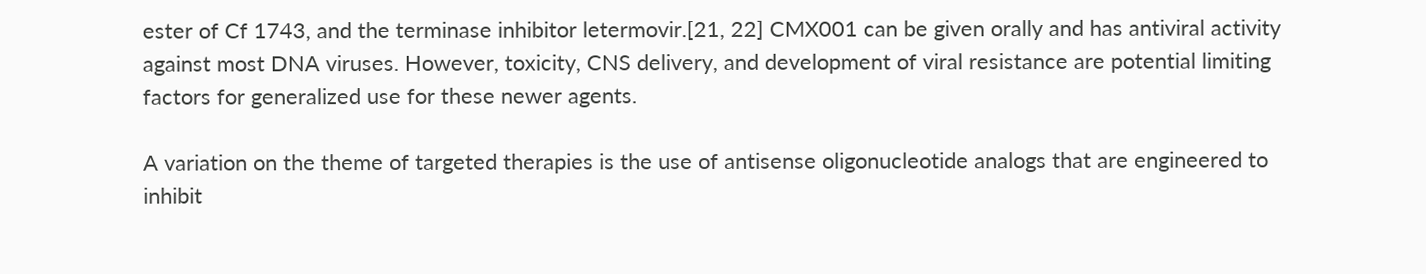ester of Cf 1743, and the terminase inhibitor letermovir.[21, 22] CMX001 can be given orally and has antiviral activity against most DNA viruses. However, toxicity, CNS delivery, and development of viral resistance are potential limiting factors for generalized use for these newer agents.

A variation on the theme of targeted therapies is the use of antisense oligonucleotide analogs that are engineered to inhibit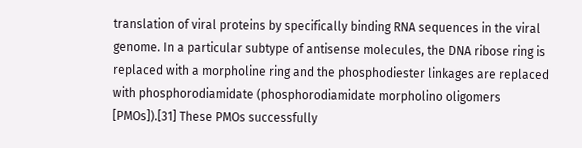translation of viral proteins by specifically binding RNA sequences in the viral genome. In a particular subtype of antisense molecules, the DNA ribose ring is replaced with a morpholine ring and the phosphodiester linkages are replaced with phosphorodiamidate (phosphorodiamidate morpholino oligomers [PMOs]).[31] These PMOs successfully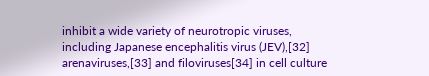inhibit a wide variety of neurotropic viruses, including Japanese encephalitis virus (JEV),[32] arenaviruses,[33] and filoviruses[34] in cell culture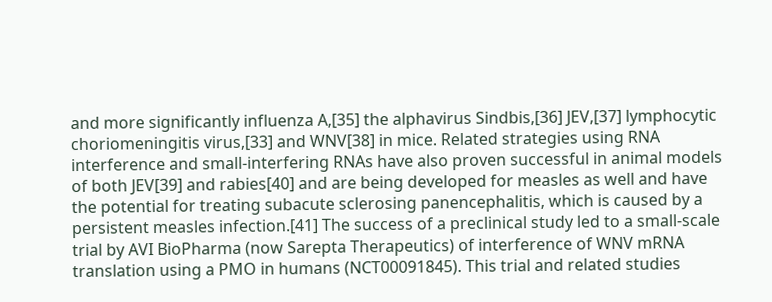and more significantly influenza A,[35] the alphavirus Sindbis,[36] JEV,[37] lymphocytic choriomeningitis virus,[33] and WNV[38] in mice. Related strategies using RNA interference and small-interfering RNAs have also proven successful in animal models of both JEV[39] and rabies[40] and are being developed for measles as well and have the potential for treating subacute sclerosing panencephalitis, which is caused by a persistent measles infection.[41] The success of a preclinical study led to a small-scale trial by AVI BioPharma (now Sarepta Therapeutics) of interference of WNV mRNA translation using a PMO in humans (NCT00091845). This trial and related studies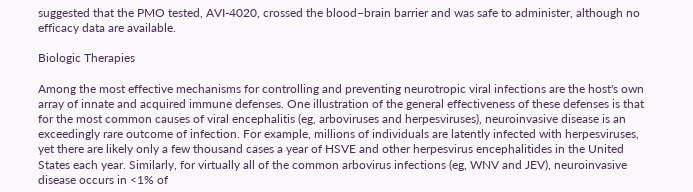suggested that the PMO tested, AVI-4020, crossed the blood–brain barrier and was safe to administer, although no efficacy data are available.

Biologic Therapies

Among the most effective mechanisms for controlling and preventing neurotropic viral infections are the host's own array of innate and acquired immune defenses. One illustration of the general effectiveness of these defenses is that for the most common causes of viral encephalitis (eg, arboviruses and herpesviruses), neuroinvasive disease is an exceedingly rare outcome of infection. For example, millions of individuals are latently infected with herpesviruses, yet there are likely only a few thousand cases a year of HSVE and other herpesvirus encephalitides in the United States each year. Similarly, for virtually all of the common arbovirus infections (eg, WNV and JEV), neuroinvasive disease occurs in <1% of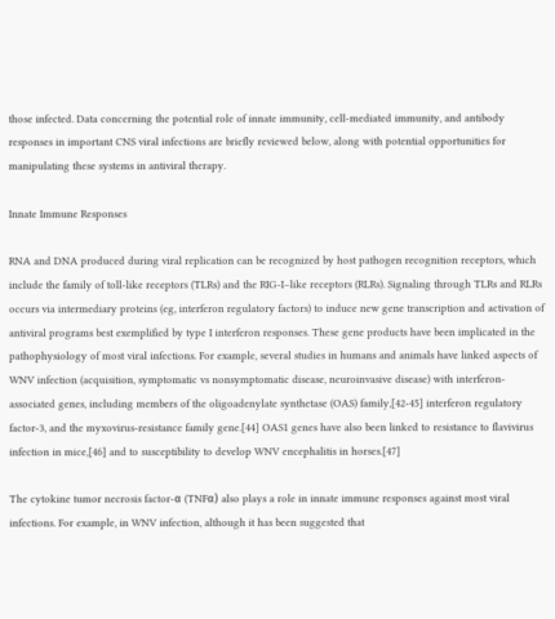those infected. Data concerning the potential role of innate immunity, cell-mediated immunity, and antibody responses in important CNS viral infections are briefly reviewed below, along with potential opportunities for manipulating these systems in antiviral therapy.

Innate Immune Responses

RNA and DNA produced during viral replication can be recognized by host pathogen recognition receptors, which include the family of toll-like receptors (TLRs) and the RIG-I–like receptors (RLRs). Signaling through TLRs and RLRs occurs via intermediary proteins (eg, interferon regulatory factors) to induce new gene transcription and activation of antiviral programs best exemplified by type I interferon responses. These gene products have been implicated in the pathophysiology of most viral infections. For example, several studies in humans and animals have linked aspects of WNV infection (acquisition, symptomatic vs nonsymptomatic disease, neuroinvasive disease) with interferon-associated genes, including members of the oligoadenylate synthetase (OAS) family,[42-45] interferon regulatory factor-3, and the myxovirus-resistance family gene.[44] OAS1 genes have also been linked to resistance to flavivirus infection in mice,[46] and to susceptibility to develop WNV encephalitis in horses.[47]

The cytokine tumor necrosis factor-α (TNFα) also plays a role in innate immune responses against most viral infections. For example, in WNV infection, although it has been suggested that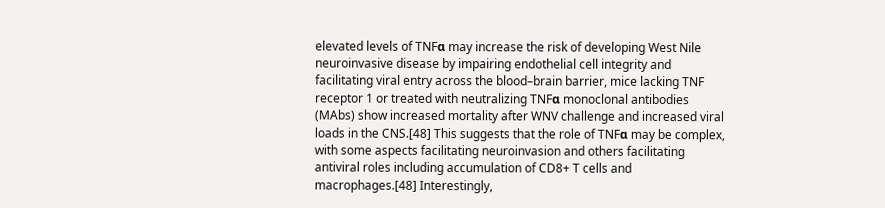elevated levels of TNFα may increase the risk of developing West Nile neuroinvasive disease by impairing endothelial cell integrity and facilitating viral entry across the blood–brain barrier, mice lacking TNF receptor 1 or treated with neutralizing TNFα monoclonal antibodies (MAbs) show increased mortality after WNV challenge and increased viral loads in the CNS.[48] This suggests that the role of TNFα may be complex, with some aspects facilitating neuroinvasion and others facilitating antiviral roles including accumulation of CD8+ T cells and macrophages.[48] Interestingly,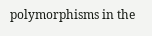polymorphisms in the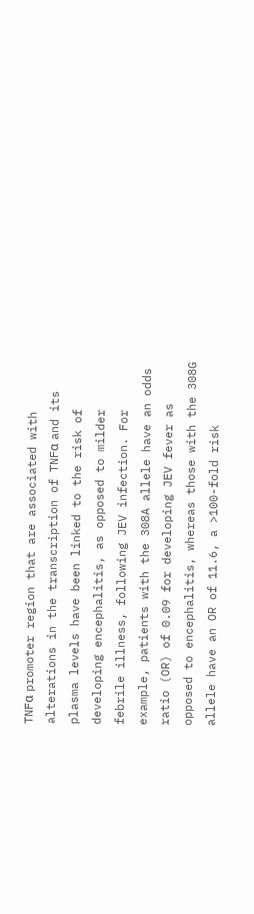TNFα promoter region that are associated with alterations in the transcription of TNFα and its plasma levels have been linked to the risk of developing encephalitis, as opposed to milder febrile illness, following JEV infection. For example, patients with the 308A allele have an odds ratio (OR) of 0.09 for developing JEV fever as opposed to encephalitis, whereas those with the 308G allele have an OR of 11.6, a >100-fold risk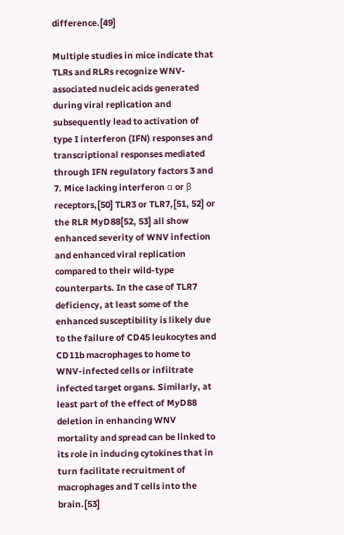difference.[49]

Multiple studies in mice indicate that TLRs and RLRs recognize WNV-associated nucleic acids generated during viral replication and subsequently lead to activation of type I interferon (IFN) responses and transcriptional responses mediated through IFN regulatory factors 3 and 7. Mice lacking interferon α or β receptors,[50] TLR3 or TLR7,[51, 52] or the RLR MyD88[52, 53] all show enhanced severity of WNV infection and enhanced viral replication compared to their wild-type counterparts. In the case of TLR7 deficiency, at least some of the enhanced susceptibility is likely due to the failure of CD45 leukocytes and CD11b macrophages to home to WNV-infected cells or infiltrate infected target organs. Similarly, at least part of the effect of MyD88 deletion in enhancing WNV mortality and spread can be linked to its role in inducing cytokines that in turn facilitate recruitment of macrophages and T cells into the brain.[53]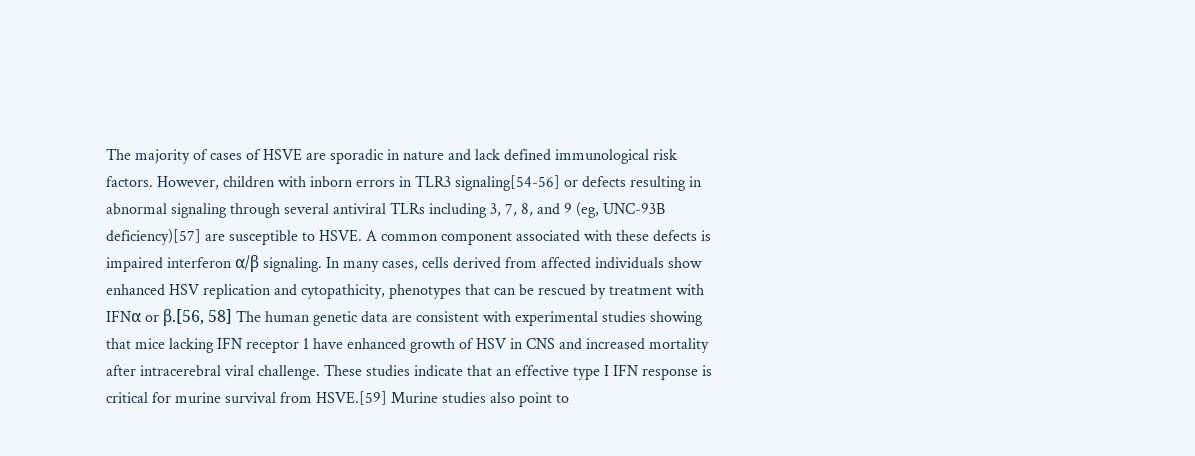The majority of cases of HSVE are sporadic in nature and lack defined immunological risk factors. However, children with inborn errors in TLR3 signaling[54-56] or defects resulting in abnormal signaling through several antiviral TLRs including 3, 7, 8, and 9 (eg, UNC-93B deficiency)[57] are susceptible to HSVE. A common component associated with these defects is impaired interferon α/β signaling. In many cases, cells derived from affected individuals show enhanced HSV replication and cytopathicity, phenotypes that can be rescued by treatment with IFNα or β.[56, 58] The human genetic data are consistent with experimental studies showing that mice lacking IFN receptor 1 have enhanced growth of HSV in CNS and increased mortality after intracerebral viral challenge. These studies indicate that an effective type I IFN response is critical for murine survival from HSVE.[59] Murine studies also point to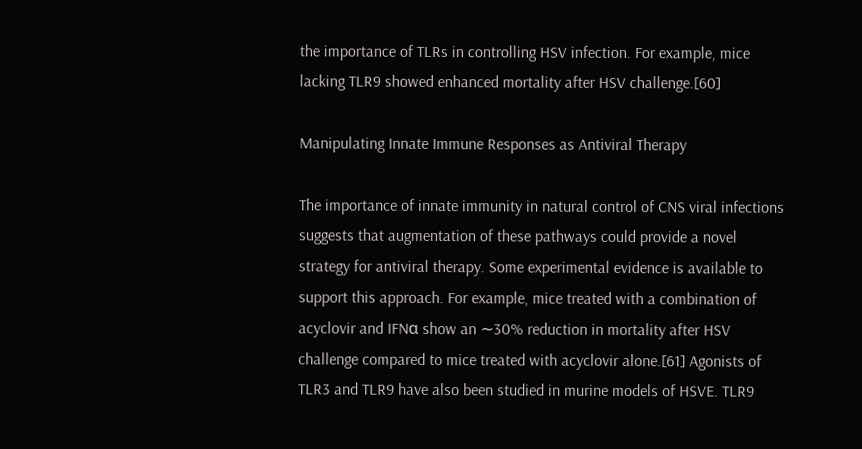the importance of TLRs in controlling HSV infection. For example, mice lacking TLR9 showed enhanced mortality after HSV challenge.[60]

Manipulating Innate Immune Responses as Antiviral Therapy

The importance of innate immunity in natural control of CNS viral infections suggests that augmentation of these pathways could provide a novel strategy for antiviral therapy. Some experimental evidence is available to support this approach. For example, mice treated with a combination of acyclovir and IFNα show an ∼30% reduction in mortality after HSV challenge compared to mice treated with acyclovir alone.[61] Agonists of TLR3 and TLR9 have also been studied in murine models of HSVE. TLR9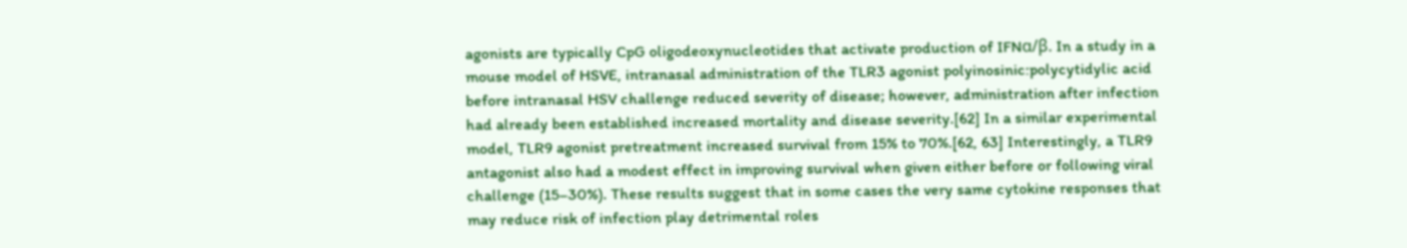agonists are typically CpG oligodeoxynucleotides that activate production of IFNα/β. In a study in a mouse model of HSVE, intranasal administration of the TLR3 agonist polyinosinic:polycytidylic acid before intranasal HSV challenge reduced severity of disease; however, administration after infection had already been established increased mortality and disease severity.[62] In a similar experimental model, TLR9 agonist pretreatment increased survival from 15% to 70%.[62, 63] Interestingly, a TLR9 antagonist also had a modest effect in improving survival when given either before or following viral challenge (15–30%). These results suggest that in some cases the very same cytokine responses that may reduce risk of infection play detrimental roles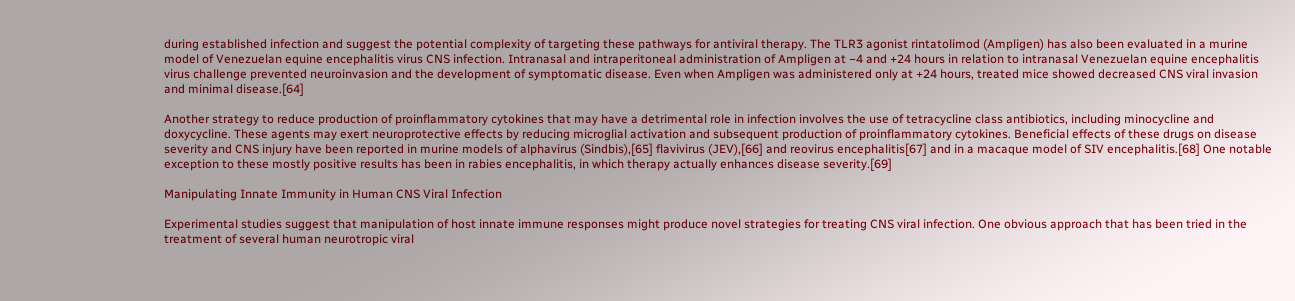during established infection and suggest the potential complexity of targeting these pathways for antiviral therapy. The TLR3 agonist rintatolimod (Ampligen) has also been evaluated in a murine model of Venezuelan equine encephalitis virus CNS infection. Intranasal and intraperitoneal administration of Ampligen at −4 and +24 hours in relation to intranasal Venezuelan equine encephalitis virus challenge prevented neuroinvasion and the development of symptomatic disease. Even when Ampligen was administered only at +24 hours, treated mice showed decreased CNS viral invasion and minimal disease.[64]

Another strategy to reduce production of proinflammatory cytokines that may have a detrimental role in infection involves the use of tetracycline class antibiotics, including minocycline and doxycycline. These agents may exert neuroprotective effects by reducing microglial activation and subsequent production of proinflammatory cytokines. Beneficial effects of these drugs on disease severity and CNS injury have been reported in murine models of alphavirus (Sindbis),[65] flavivirus (JEV),[66] and reovirus encephalitis[67] and in a macaque model of SIV encephalitis.[68] One notable exception to these mostly positive results has been in rabies encephalitis, in which therapy actually enhances disease severity.[69]

Manipulating Innate Immunity in Human CNS Viral Infection

Experimental studies suggest that manipulation of host innate immune responses might produce novel strategies for treating CNS viral infection. One obvious approach that has been tried in the treatment of several human neurotropic viral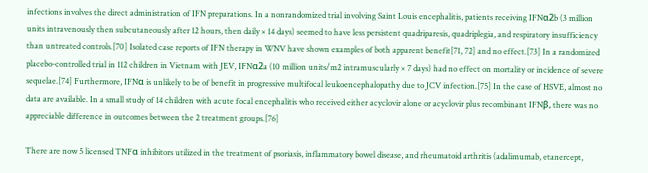infections involves the direct administration of IFN preparations. In a nonrandomized trial involving Saint Louis encephalitis, patients receiving IFNα2b (3 million units intravenously then subcutaneously after 12 hours, then daily × 14 days) seemed to have less persistent quadriparesis, quadriplegia, and respiratory insufficiency than untreated controls.[70] Isolated case reports of IFN therapy in WNV have shown examples of both apparent benefit[71, 72] and no effect.[73] In a randomized placebo-controlled trial in 112 children in Vietnam with JEV, IFNα2a (10 million units/m2 intramuscularly × 7 days) had no effect on mortality or incidence of severe sequelae.[74] Furthermore, IFNα is unlikely to be of benefit in progressive multifocal leukoencephalopathy due to JCV infection.[75] In the case of HSVE, almost no data are available. In a small study of 14 children with acute focal encephalitis who received either acyclovir alone or acyclovir plus recombinant IFNβ, there was no appreciable difference in outcomes between the 2 treatment groups.[76]

There are now 5 licensed TNFα inhibitors utilized in the treatment of psoriasis, inflammatory bowel disease, and rheumatoid arthritis (adalimumab, etanercept,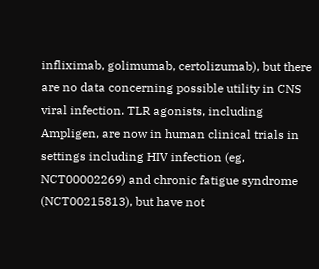infliximab, golimumab, certolizumab), but there are no data concerning possible utility in CNS viral infection. TLR agonists, including Ampligen, are now in human clinical trials in settings including HIV infection (eg, NCT00002269) and chronic fatigue syndrome (NCT00215813), but have not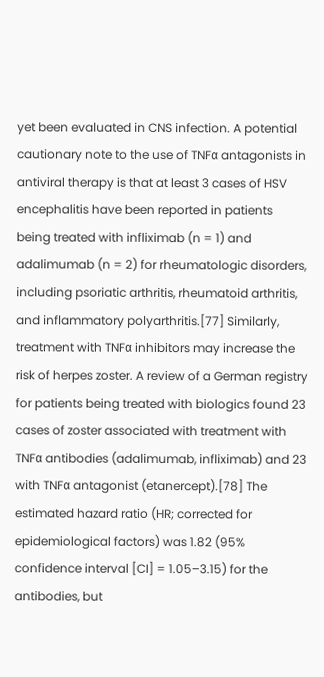yet been evaluated in CNS infection. A potential cautionary note to the use of TNFα antagonists in antiviral therapy is that at least 3 cases of HSV encephalitis have been reported in patients being treated with infliximab (n = 1) and adalimumab (n = 2) for rheumatologic disorders, including psoriatic arthritis, rheumatoid arthritis, and inflammatory polyarthritis.[77] Similarly, treatment with TNFα inhibitors may increase the risk of herpes zoster. A review of a German registry for patients being treated with biologics found 23 cases of zoster associated with treatment with TNFα antibodies (adalimumab, infliximab) and 23 with TNFα antagonist (etanercept).[78] The estimated hazard ratio (HR; corrected for epidemiological factors) was 1.82 (95% confidence interval [CI] = 1.05–3.15) for the antibodies, but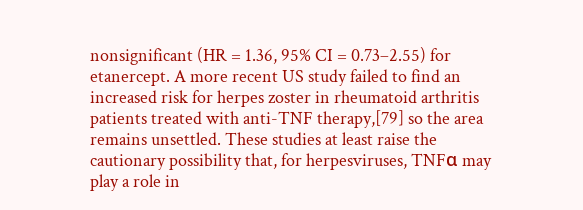nonsignificant (HR = 1.36, 95% CI = 0.73–2.55) for etanercept. A more recent US study failed to find an increased risk for herpes zoster in rheumatoid arthritis patients treated with anti-TNF therapy,[79] so the area remains unsettled. These studies at least raise the cautionary possibility that, for herpesviruses, TNFα may play a role in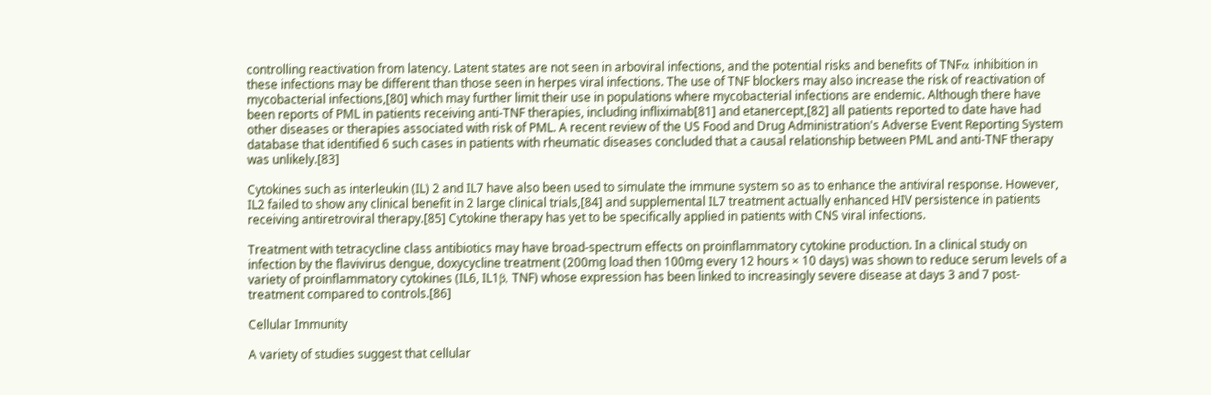controlling reactivation from latency. Latent states are not seen in arboviral infections, and the potential risks and benefits of TNFα inhibition in these infections may be different than those seen in herpes viral infections. The use of TNF blockers may also increase the risk of reactivation of mycobacterial infections,[80] which may further limit their use in populations where mycobacterial infections are endemic. Although there have been reports of PML in patients receiving anti-TNF therapies, including infliximab[81] and etanercept,[82] all patients reported to date have had other diseases or therapies associated with risk of PML. A recent review of the US Food and Drug Administration's Adverse Event Reporting System database that identified 6 such cases in patients with rheumatic diseases concluded that a causal relationship between PML and anti-TNF therapy was unlikely.[83]

Cytokines such as interleukin (IL) 2 and IL7 have also been used to simulate the immune system so as to enhance the antiviral response. However, IL2 failed to show any clinical benefit in 2 large clinical trials,[84] and supplemental IL7 treatment actually enhanced HIV persistence in patients receiving antiretroviral therapy.[85] Cytokine therapy has yet to be specifically applied in patients with CNS viral infections.

Treatment with tetracycline class antibiotics may have broad-spectrum effects on proinflammatory cytokine production. In a clinical study on infection by the flavivirus dengue, doxycycline treatment (200mg load then 100mg every 12 hours × 10 days) was shown to reduce serum levels of a variety of proinflammatory cytokines (IL6, IL1β, TNF) whose expression has been linked to increasingly severe disease at days 3 and 7 post-treatment compared to controls.[86]

Cellular Immunity

A variety of studies suggest that cellular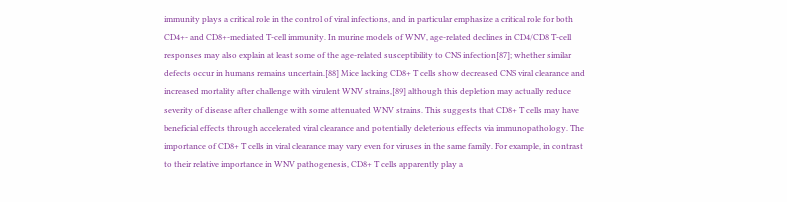immunity plays a critical role in the control of viral infections, and in particular emphasize a critical role for both CD4+- and CD8+-mediated T-cell immunity. In murine models of WNV, age-related declines in CD4/CD8 T-cell responses may also explain at least some of the age-related susceptibility to CNS infection[87]; whether similar defects occur in humans remains uncertain.[88] Mice lacking CD8+ T cells show decreased CNS viral clearance and increased mortality after challenge with virulent WNV strains,[89] although this depletion may actually reduce severity of disease after challenge with some attenuated WNV strains. This suggests that CD8+ T cells may have beneficial effects through accelerated viral clearance and potentially deleterious effects via immunopathology. The importance of CD8+ T cells in viral clearance may vary even for viruses in the same family. For example, in contrast to their relative importance in WNV pathogenesis, CD8+ T cells apparently play a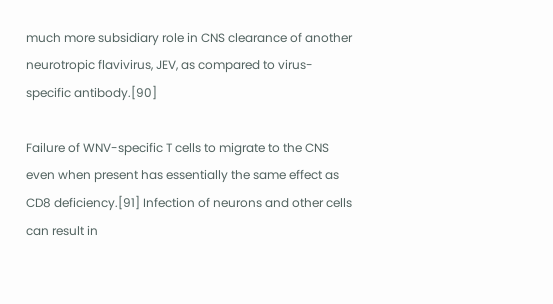much more subsidiary role in CNS clearance of another neurotropic flavivirus, JEV, as compared to virus-specific antibody.[90]

Failure of WNV-specific T cells to migrate to the CNS even when present has essentially the same effect as CD8 deficiency.[91] Infection of neurons and other cells can result in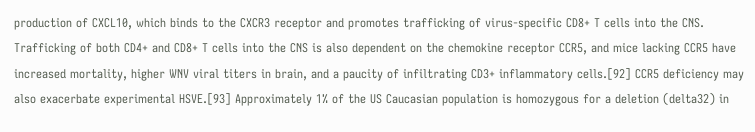production of CXCL10, which binds to the CXCR3 receptor and promotes trafficking of virus-specific CD8+ T cells into the CNS. Trafficking of both CD4+ and CD8+ T cells into the CNS is also dependent on the chemokine receptor CCR5, and mice lacking CCR5 have increased mortality, higher WNV viral titers in brain, and a paucity of infiltrating CD3+ inflammatory cells.[92] CCR5 deficiency may also exacerbate experimental HSVE.[93] Approximately 1% of the US Caucasian population is homozygous for a deletion (delta32) in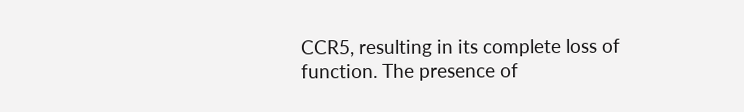CCR5, resulting in its complete loss of function. The presence of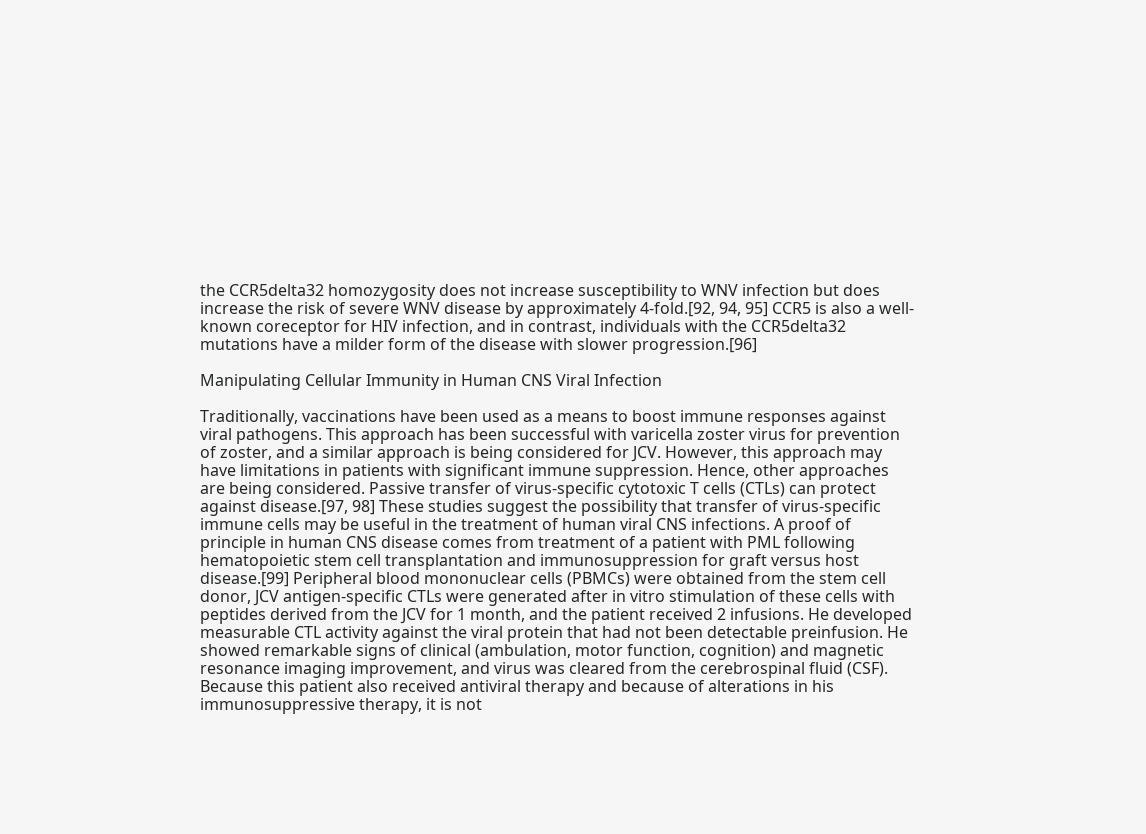the CCR5delta32 homozygosity does not increase susceptibility to WNV infection but does increase the risk of severe WNV disease by approximately 4-fold.[92, 94, 95] CCR5 is also a well-known coreceptor for HIV infection, and in contrast, individuals with the CCR5delta32 mutations have a milder form of the disease with slower progression.[96]

Manipulating Cellular Immunity in Human CNS Viral Infection

Traditionally, vaccinations have been used as a means to boost immune responses against viral pathogens. This approach has been successful with varicella zoster virus for prevention of zoster, and a similar approach is being considered for JCV. However, this approach may have limitations in patients with significant immune suppression. Hence, other approaches are being considered. Passive transfer of virus-specific cytotoxic T cells (CTLs) can protect against disease.[97, 98] These studies suggest the possibility that transfer of virus-specific immune cells may be useful in the treatment of human viral CNS infections. A proof of principle in human CNS disease comes from treatment of a patient with PML following hematopoietic stem cell transplantation and immunosuppression for graft versus host disease.[99] Peripheral blood mononuclear cells (PBMCs) were obtained from the stem cell donor, JCV antigen-specific CTLs were generated after in vitro stimulation of these cells with peptides derived from the JCV for 1 month, and the patient received 2 infusions. He developed measurable CTL activity against the viral protein that had not been detectable preinfusion. He showed remarkable signs of clinical (ambulation, motor function, cognition) and magnetic resonance imaging improvement, and virus was cleared from the cerebrospinal fluid (CSF). Because this patient also received antiviral therapy and because of alterations in his immunosuppressive therapy, it is not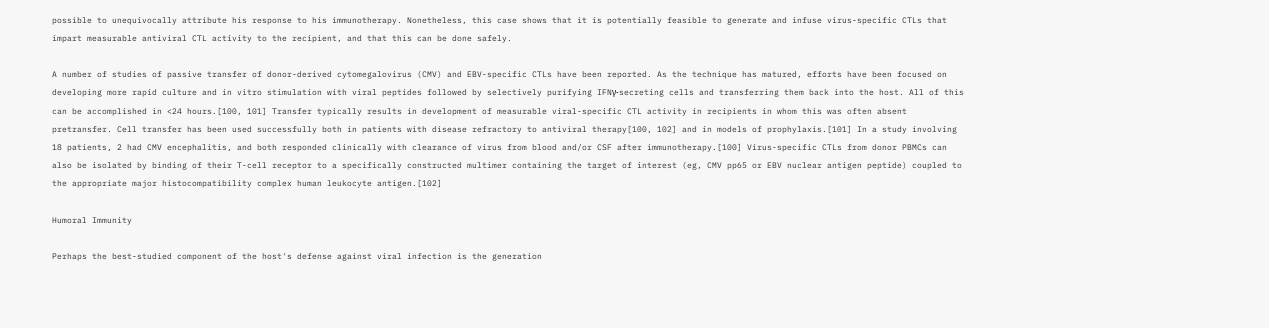possible to unequivocally attribute his response to his immunotherapy. Nonetheless, this case shows that it is potentially feasible to generate and infuse virus-specific CTLs that impart measurable antiviral CTL activity to the recipient, and that this can be done safely.

A number of studies of passive transfer of donor-derived cytomegalovirus (CMV) and EBV-specific CTLs have been reported. As the technique has matured, efforts have been focused on developing more rapid culture and in vitro stimulation with viral peptides followed by selectively purifying IFNγ-secreting cells and transferring them back into the host. All of this can be accomplished in <24 hours.[100, 101] Transfer typically results in development of measurable viral-specific CTL activity in recipients in whom this was often absent pretransfer. Cell transfer has been used successfully both in patients with disease refractory to antiviral therapy[100, 102] and in models of prophylaxis.[101] In a study involving 18 patients, 2 had CMV encephalitis, and both responded clinically with clearance of virus from blood and/or CSF after immunotherapy.[100] Virus-specific CTLs from donor PBMCs can also be isolated by binding of their T-cell receptor to a specifically constructed multimer containing the target of interest (eg, CMV pp65 or EBV nuclear antigen peptide) coupled to the appropriate major histocompatibility complex human leukocyte antigen.[102]

Humoral Immunity

Perhaps the best-studied component of the host's defense against viral infection is the generation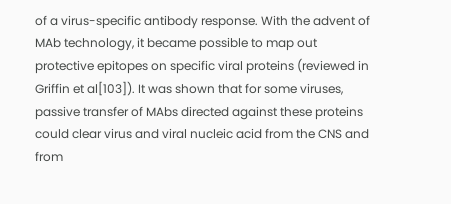of a virus-specific antibody response. With the advent of MAb technology, it became possible to map out protective epitopes on specific viral proteins (reviewed in Griffin et al[103]). It was shown that for some viruses, passive transfer of MAbs directed against these proteins could clear virus and viral nucleic acid from the CNS and from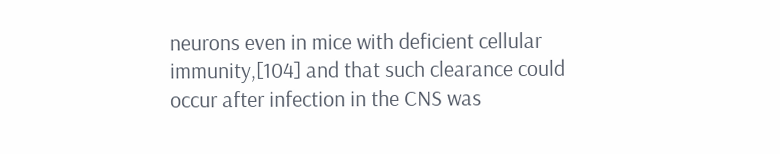neurons even in mice with deficient cellular immunity,[104] and that such clearance could occur after infection in the CNS was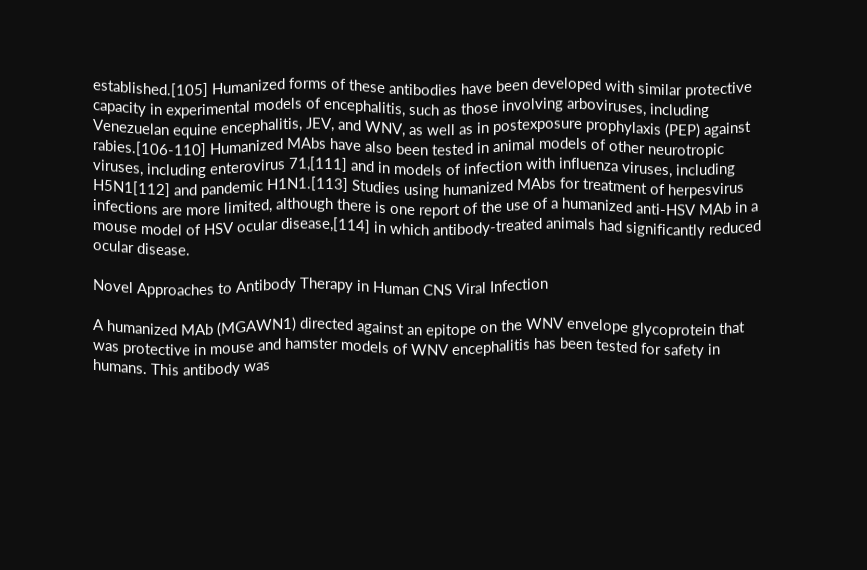established.[105] Humanized forms of these antibodies have been developed with similar protective capacity in experimental models of encephalitis, such as those involving arboviruses, including Venezuelan equine encephalitis, JEV, and WNV, as well as in postexposure prophylaxis (PEP) against rabies.[106-110] Humanized MAbs have also been tested in animal models of other neurotropic viruses, including enterovirus 71,[111] and in models of infection with influenza viruses, including H5N1[112] and pandemic H1N1.[113] Studies using humanized MAbs for treatment of herpesvirus infections are more limited, although there is one report of the use of a humanized anti-HSV MAb in a mouse model of HSV ocular disease,[114] in which antibody-treated animals had significantly reduced ocular disease.

Novel Approaches to Antibody Therapy in Human CNS Viral Infection

A humanized MAb (MGAWN1) directed against an epitope on the WNV envelope glycoprotein that was protective in mouse and hamster models of WNV encephalitis has been tested for safety in humans. This antibody was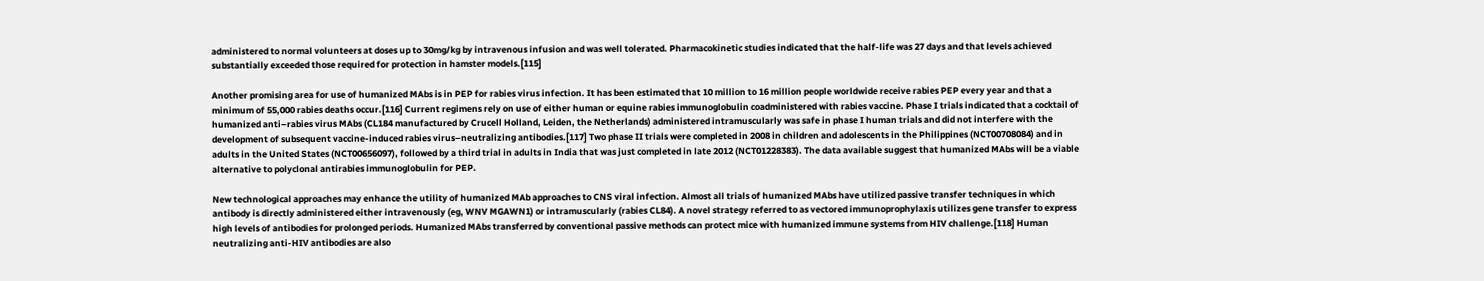administered to normal volunteers at doses up to 30mg/kg by intravenous infusion and was well tolerated. Pharmacokinetic studies indicated that the half-life was 27 days and that levels achieved substantially exceeded those required for protection in hamster models.[115]

Another promising area for use of humanized MAbs is in PEP for rabies virus infection. It has been estimated that 10 million to 16 million people worldwide receive rabies PEP every year and that a minimum of 55,000 rabies deaths occur.[116] Current regimens rely on use of either human or equine rabies immunoglobulin coadministered with rabies vaccine. Phase I trials indicated that a cocktail of humanized anti–rabies virus MAbs (CL184 manufactured by Crucell Holland, Leiden, the Netherlands) administered intramuscularly was safe in phase I human trials and did not interfere with the development of subsequent vaccine-induced rabies virus–neutralizing antibodies.[117] Two phase II trials were completed in 2008 in children and adolescents in the Philippines (NCT00708084) and in adults in the United States (NCT00656097), followed by a third trial in adults in India that was just completed in late 2012 (NCT01228383). The data available suggest that humanized MAbs will be a viable alternative to polyclonal antirabies immunoglobulin for PEP.

New technological approaches may enhance the utility of humanized MAb approaches to CNS viral infection. Almost all trials of humanized MAbs have utilized passive transfer techniques in which antibody is directly administered either intravenously (eg, WNV MGAWN1) or intramuscularly (rabies CL84). A novel strategy referred to as vectored immunoprophylaxis utilizes gene transfer to express high levels of antibodies for prolonged periods. Humanized MAbs transferred by conventional passive methods can protect mice with humanized immune systems from HIV challenge.[118] Human neutralizing anti-HIV antibodies are also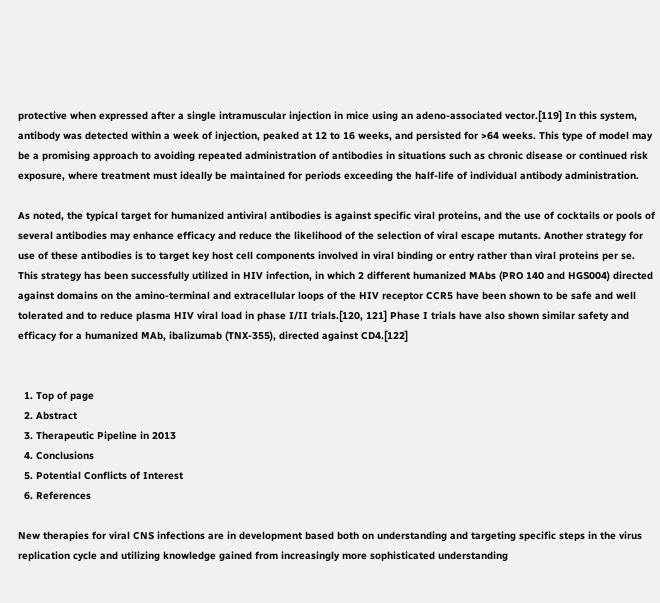protective when expressed after a single intramuscular injection in mice using an adeno-associated vector.[119] In this system, antibody was detected within a week of injection, peaked at 12 to 16 weeks, and persisted for >64 weeks. This type of model may be a promising approach to avoiding repeated administration of antibodies in situations such as chronic disease or continued risk exposure, where treatment must ideally be maintained for periods exceeding the half-life of individual antibody administration.

As noted, the typical target for humanized antiviral antibodies is against specific viral proteins, and the use of cocktails or pools of several antibodies may enhance efficacy and reduce the likelihood of the selection of viral escape mutants. Another strategy for use of these antibodies is to target key host cell components involved in viral binding or entry rather than viral proteins per se. This strategy has been successfully utilized in HIV infection, in which 2 different humanized MAbs (PRO 140 and HGS004) directed against domains on the amino-terminal and extracellular loops of the HIV receptor CCR5 have been shown to be safe and well tolerated and to reduce plasma HIV viral load in phase I/II trials.[120, 121] Phase I trials have also shown similar safety and efficacy for a humanized MAb, ibalizumab (TNX-355), directed against CD4.[122]


  1. Top of page
  2. Abstract
  3. Therapeutic Pipeline in 2013
  4. Conclusions
  5. Potential Conflicts of Interest
  6. References

New therapies for viral CNS infections are in development based both on understanding and targeting specific steps in the virus replication cycle and utilizing knowledge gained from increasingly more sophisticated understanding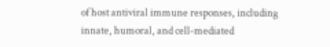of host antiviral immune responses, including innate, humoral, and cell-mediated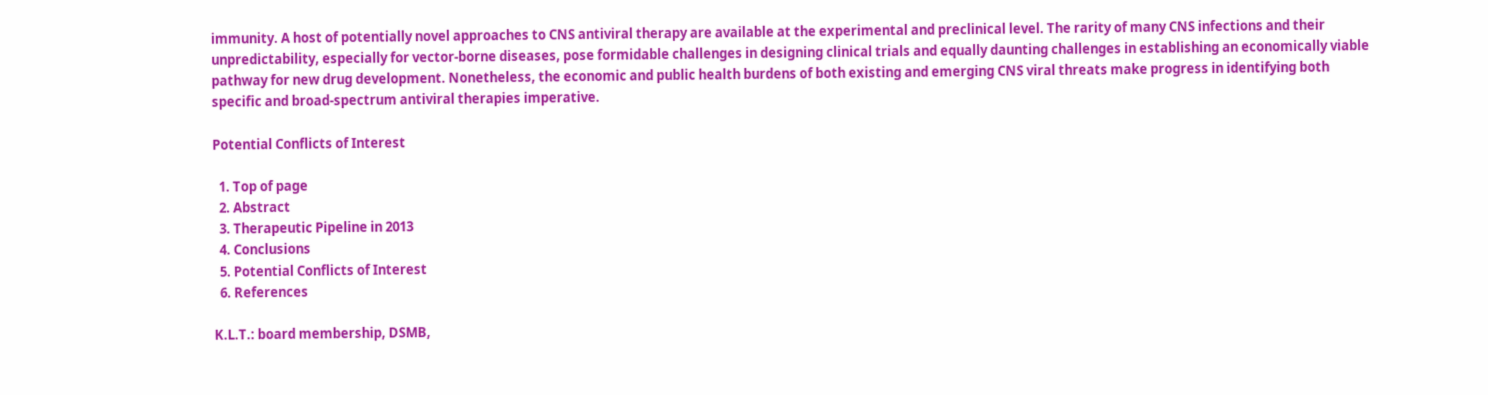immunity. A host of potentially novel approaches to CNS antiviral therapy are available at the experimental and preclinical level. The rarity of many CNS infections and their unpredictability, especially for vector-borne diseases, pose formidable challenges in designing clinical trials and equally daunting challenges in establishing an economically viable pathway for new drug development. Nonetheless, the economic and public health burdens of both existing and emerging CNS viral threats make progress in identifying both specific and broad-spectrum antiviral therapies imperative.

Potential Conflicts of Interest

  1. Top of page
  2. Abstract
  3. Therapeutic Pipeline in 2013
  4. Conclusions
  5. Potential Conflicts of Interest
  6. References

K.L.T.: board membership, DSMB,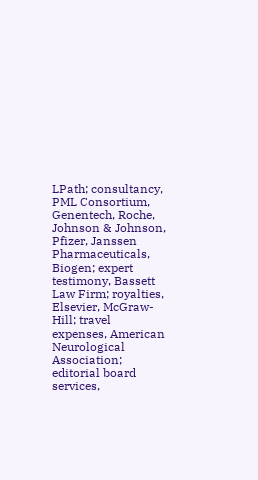LPath; consultancy, PML Consortium, Genentech, Roche, Johnson & Johnson, Pfizer, Janssen Pharmaceuticals, Biogen; expert testimony, Bassett Law Firm; royalties, Elsevier, McGraw-Hill; travel expenses, American Neurological Association; editorial board services,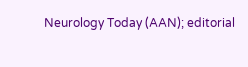Neurology Today (AAN); editorial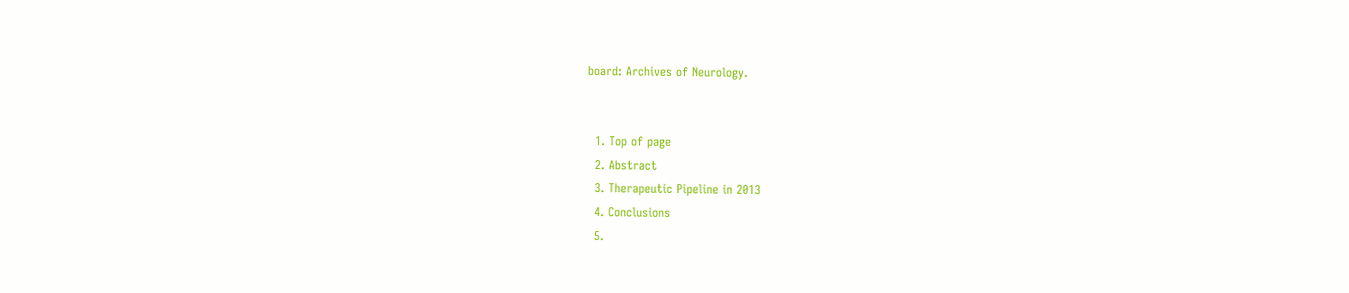board: Archives of Neurology.


  1. Top of page
  2. Abstract
  3. Therapeutic Pipeline in 2013
  4. Conclusions
  5.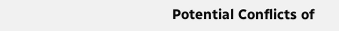Potential Conflicts of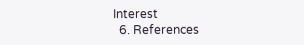Interest
  6. References